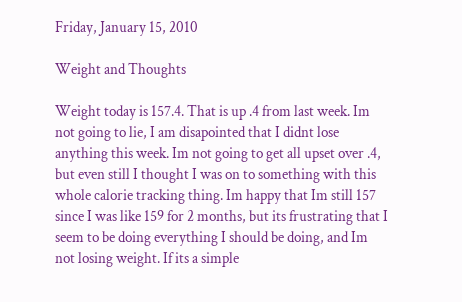Friday, January 15, 2010

Weight and Thoughts

Weight today is 157.4. That is up .4 from last week. Im not going to lie, I am disapointed that I didnt lose anything this week. Im not going to get all upset over .4, but even still I thought I was on to something with this whole calorie tracking thing. Im happy that Im still 157 since I was like 159 for 2 months, but its frustrating that I seem to be doing everything I should be doing, and Im not losing weight. If its a simple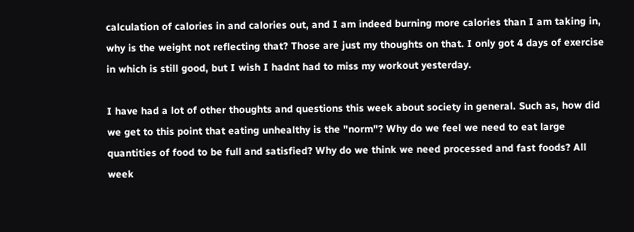calculation of calories in and calories out, and I am indeed burning more calories than I am taking in, why is the weight not reflecting that? Those are just my thoughts on that. I only got 4 days of exercise in which is still good, but I wish I hadnt had to miss my workout yesterday.

I have had a lot of other thoughts and questions this week about society in general. Such as, how did we get to this point that eating unhealthy is the "norm"? Why do we feel we need to eat large quantities of food to be full and satisfied? Why do we think we need processed and fast foods? All week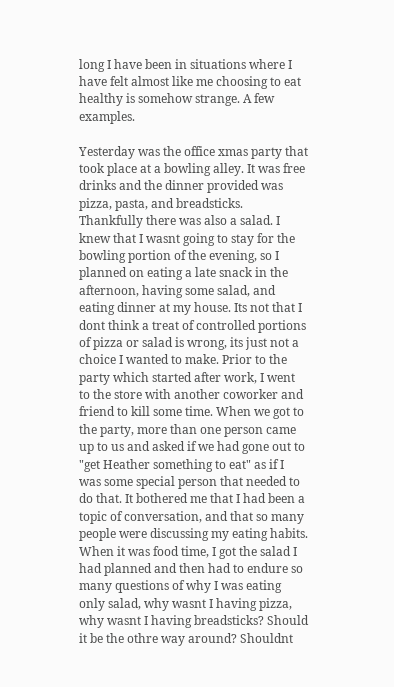long I have been in situations where I have felt almost like me choosing to eat healthy is somehow strange. A few examples.

Yesterday was the office xmas party that took place at a bowling alley. It was free drinks and the dinner provided was pizza, pasta, and breadsticks. Thankfully there was also a salad. I knew that I wasnt going to stay for the bowling portion of the evening, so I planned on eating a late snack in the afternoon, having some salad, and eating dinner at my house. Its not that I dont think a treat of controlled portions of pizza or salad is wrong, its just not a choice I wanted to make. Prior to the party which started after work, I went to the store with another coworker and friend to kill some time. When we got to the party, more than one person came up to us and asked if we had gone out to "get Heather something to eat" as if I was some special person that needed to do that. It bothered me that I had been a topic of conversation, and that so many people were discussing my eating habits. When it was food time, I got the salad I had planned and then had to endure so many questions of why I was eating only salad, why wasnt I having pizza, why wasnt I having breadsticks? Should it be the othre way around? Shouldnt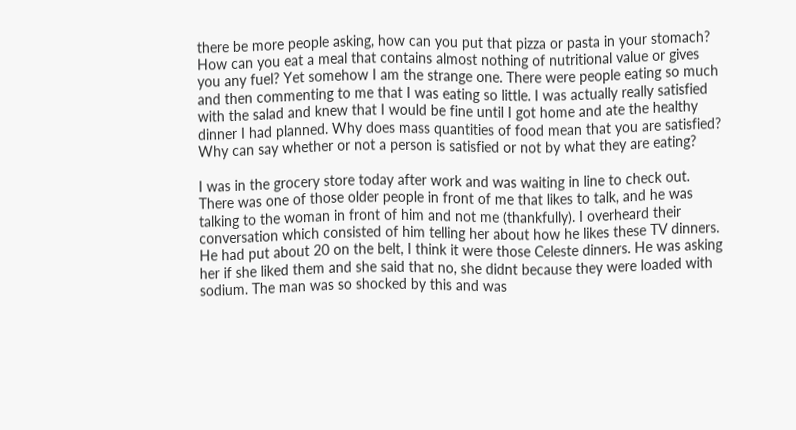there be more people asking, how can you put that pizza or pasta in your stomach? How can you eat a meal that contains almost nothing of nutritional value or gives you any fuel? Yet somehow I am the strange one. There were people eating so much and then commenting to me that I was eating so little. I was actually really satisfied with the salad and knew that I would be fine until I got home and ate the healthy dinner I had planned. Why does mass quantities of food mean that you are satisfied? Why can say whether or not a person is satisfied or not by what they are eating?

I was in the grocery store today after work and was waiting in line to check out. There was one of those older people in front of me that likes to talk, and he was talking to the woman in front of him and not me (thankfully). I overheard their conversation which consisted of him telling her about how he likes these TV dinners. He had put about 20 on the belt, I think it were those Celeste dinners. He was asking her if she liked them and she said that no, she didnt because they were loaded with sodium. The man was so shocked by this and was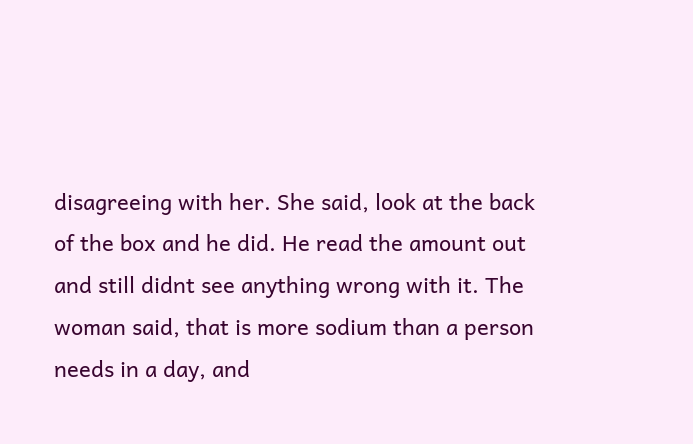disagreeing with her. She said, look at the back of the box and he did. He read the amount out and still didnt see anything wrong with it. The woman said, that is more sodium than a person needs in a day, and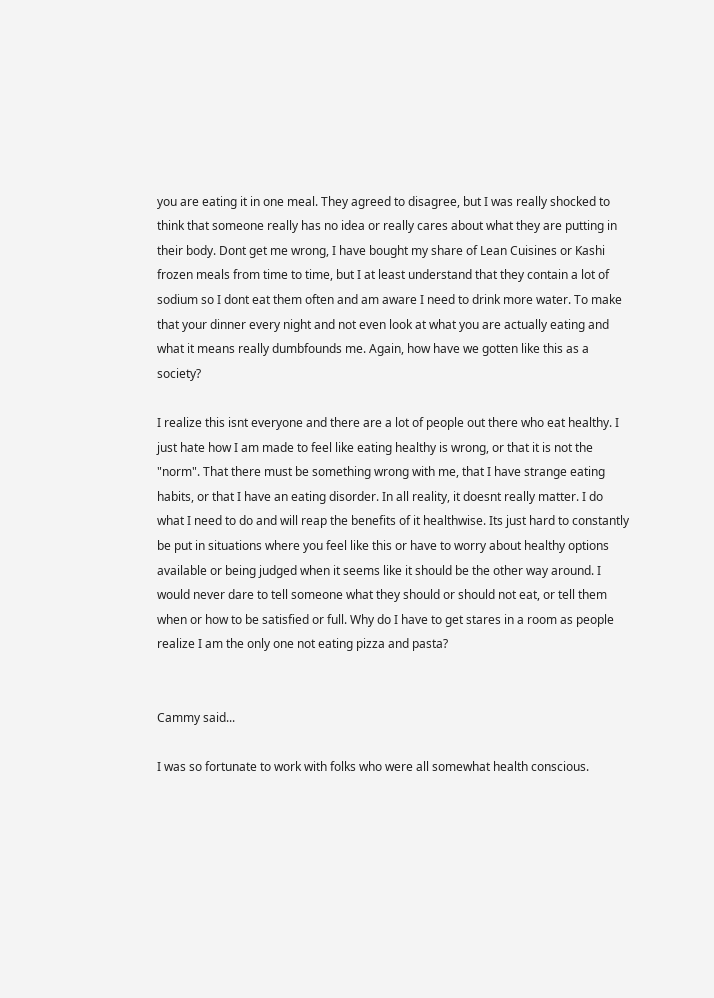you are eating it in one meal. They agreed to disagree, but I was really shocked to think that someone really has no idea or really cares about what they are putting in their body. Dont get me wrong, I have bought my share of Lean Cuisines or Kashi frozen meals from time to time, but I at least understand that they contain a lot of sodium so I dont eat them often and am aware I need to drink more water. To make that your dinner every night and not even look at what you are actually eating and what it means really dumbfounds me. Again, how have we gotten like this as a society?

I realize this isnt everyone and there are a lot of people out there who eat healthy. I just hate how I am made to feel like eating healthy is wrong, or that it is not the "norm". That there must be something wrong with me, that I have strange eating habits, or that I have an eating disorder. In all reality, it doesnt really matter. I do what I need to do and will reap the benefits of it healthwise. Its just hard to constantly be put in situations where you feel like this or have to worry about healthy options available or being judged when it seems like it should be the other way around. I would never dare to tell someone what they should or should not eat, or tell them when or how to be satisfied or full. Why do I have to get stares in a room as people realize I am the only one not eating pizza and pasta?


Cammy said...

I was so fortunate to work with folks who were all somewhat health conscious.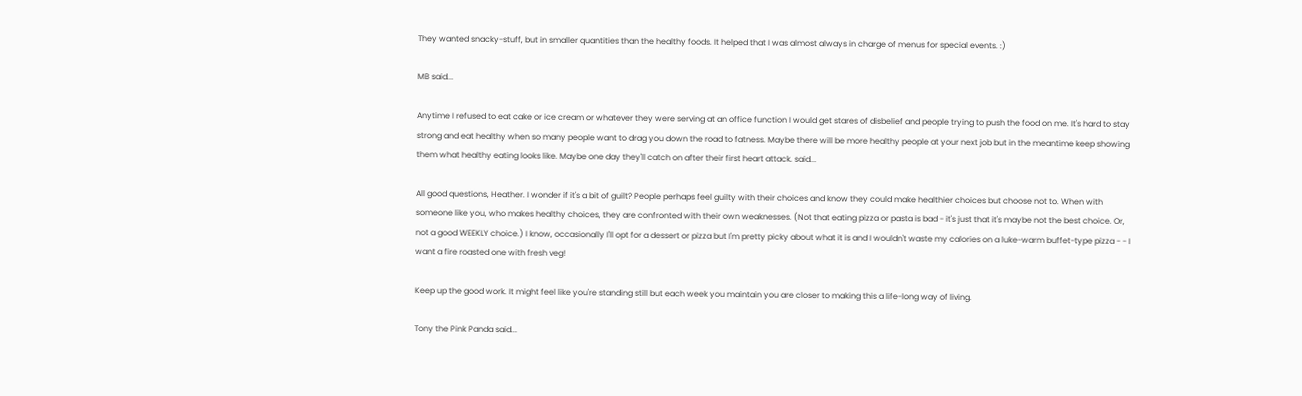They wanted snacky-stuff, but in smaller quantities than the healthy foods. It helped that I was almost always in charge of menus for special events. :)

MB said...

Anytime I refused to eat cake or ice cream or whatever they were serving at an office function I would get stares of disbelief and people trying to push the food on me. It's hard to stay strong and eat healthy when so many people want to drag you down the road to fatness. Maybe there will be more healthy people at your next job but in the meantime keep showing them what healthy eating looks like. Maybe one day they'll catch on after their first heart attack. said...

All good questions, Heather. I wonder if it's a bit of guilt? People perhaps feel guilty with their choices and know they could make healthier choices but choose not to. When with someone like you, who makes healthy choices, they are confronted with their own weaknesses. (Not that eating pizza or pasta is bad - it's just that it's maybe not the best choice. Or, not a good WEEKLY choice.) I know, occasionally I'll opt for a dessert or pizza but I'm pretty picky about what it is and I wouldn't waste my calories on a luke-warm buffet-type pizza - - I want a fire roasted one with fresh veg!

Keep up the good work. It might feel like you're standing still but each week you maintain you are closer to making this a life-long way of living.

Tony the Pink Panda said...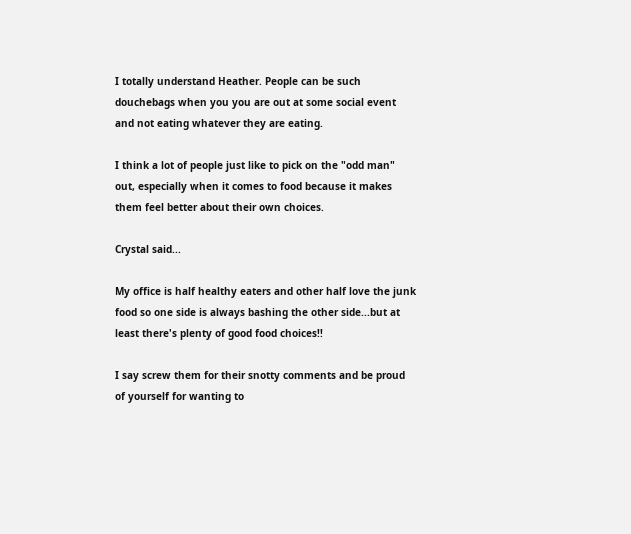I totally understand Heather. People can be such douchebags when you you are out at some social event and not eating whatever they are eating.

I think a lot of people just like to pick on the "odd man" out, especially when it comes to food because it makes them feel better about their own choices.

Crystal said...

My office is half healthy eaters and other half love the junk food so one side is always bashing the other side...but at least there's plenty of good food choices!!

I say screw them for their snotty comments and be proud of yourself for wanting to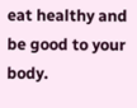eat healthy and be good to your body.